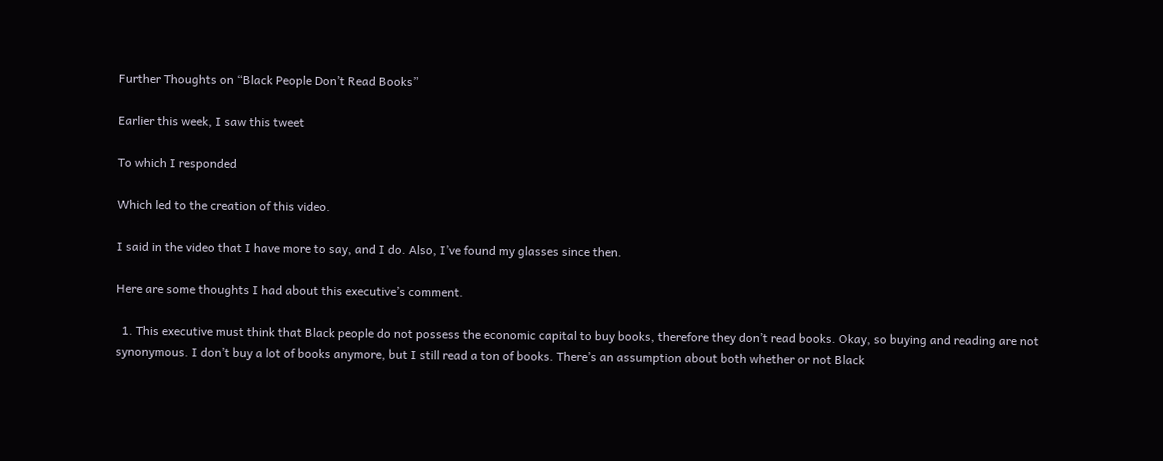Further Thoughts on “Black People Don’t Read Books”

Earlier this week, I saw this tweet

To which I responded

Which led to the creation of this video.

I said in the video that I have more to say, and I do. Also, I’ve found my glasses since then.

Here are some thoughts I had about this executive’s comment.

  1. This executive must think that Black people do not possess the economic capital to buy books, therefore they don’t read books. Okay, so buying and reading are not synonymous. I don’t buy a lot of books anymore, but I still read a ton of books. There’s an assumption about both whether or not Black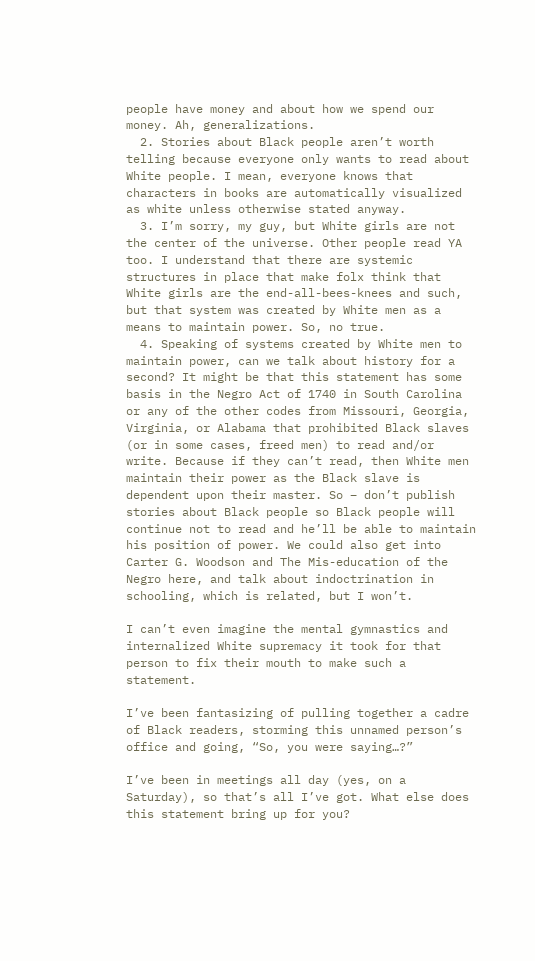people have money and about how we spend our money. Ah, generalizations.
  2. Stories about Black people aren’t worth telling because everyone only wants to read about White people. I mean, everyone knows that characters in books are automatically visualized as white unless otherwise stated anyway.
  3. I’m sorry, my guy, but White girls are not the center of the universe. Other people read YA too. I understand that there are systemic structures in place that make folx think that White girls are the end-all-bees-knees and such, but that system was created by White men as a means to maintain power. So, no true.
  4. Speaking of systems created by White men to maintain power, can we talk about history for a second? It might be that this statement has some basis in the Negro Act of 1740 in South Carolina or any of the other codes from Missouri, Georgia, Virginia, or Alabama that prohibited Black slaves (or in some cases, freed men) to read and/or write. Because if they can’t read, then White men maintain their power as the Black slave is dependent upon their master. So – don’t publish stories about Black people so Black people will continue not to read and he’ll be able to maintain his position of power. We could also get into Carter G. Woodson and The Mis-education of the Negro here, and talk about indoctrination in schooling, which is related, but I won’t.

I can’t even imagine the mental gymnastics and internalized White supremacy it took for that person to fix their mouth to make such a statement.

I’ve been fantasizing of pulling together a cadre of Black readers, storming this unnamed person’s office and going, “So, you were saying…?”

I’ve been in meetings all day (yes, on a Saturday), so that’s all I’ve got. What else does this statement bring up for you?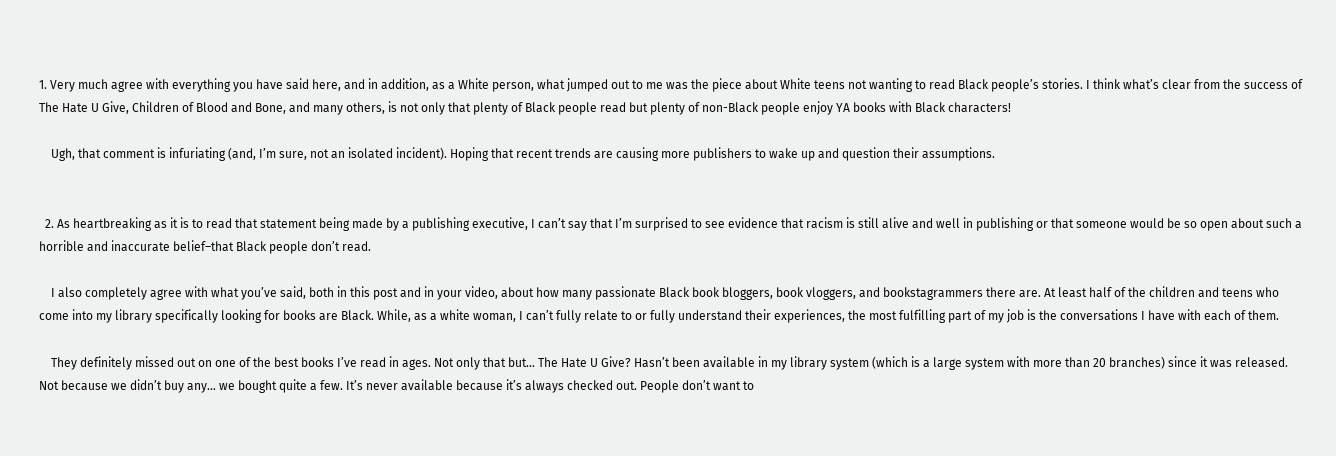1. Very much agree with everything you have said here, and in addition, as a White person, what jumped out to me was the piece about White teens not wanting to read Black people’s stories. I think what’s clear from the success of The Hate U Give, Children of Blood and Bone, and many others, is not only that plenty of Black people read but plenty of non-Black people enjoy YA books with Black characters!

    Ugh, that comment is infuriating (and, I’m sure, not an isolated incident). Hoping that recent trends are causing more publishers to wake up and question their assumptions.


  2. As heartbreaking as it is to read that statement being made by a publishing executive, I can’t say that I’m surprised to see evidence that racism is still alive and well in publishing or that someone would be so open about such a horrible and inaccurate belief–that Black people don’t read.

    I also completely agree with what you’ve said, both in this post and in your video, about how many passionate Black book bloggers, book vloggers, and bookstagrammers there are. At least half of the children and teens who come into my library specifically looking for books are Black. While, as a white woman, I can’t fully relate to or fully understand their experiences, the most fulfilling part of my job is the conversations I have with each of them.

    They definitely missed out on one of the best books I’ve read in ages. Not only that but… The Hate U Give? Hasn’t been available in my library system (which is a large system with more than 20 branches) since it was released. Not because we didn’t buy any… we bought quite a few. It’s never available because it’s always checked out. People don’t want to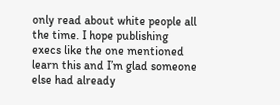only read about white people all the time. I hope publishing execs like the one mentioned learn this and I’m glad someone else had already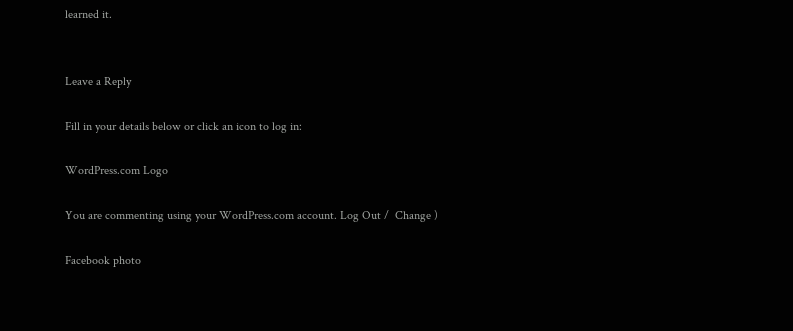learned it.


Leave a Reply

Fill in your details below or click an icon to log in:

WordPress.com Logo

You are commenting using your WordPress.com account. Log Out /  Change )

Facebook photo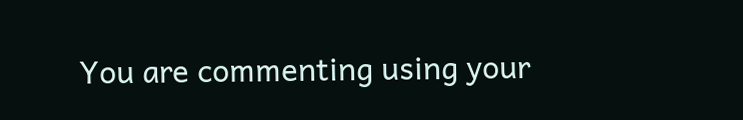You are commenting using your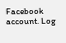Facebook account. Log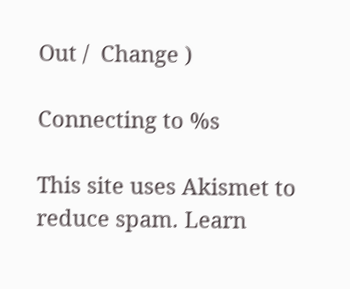Out /  Change )

Connecting to %s

This site uses Akismet to reduce spam. Learn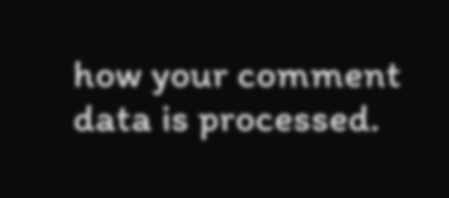how your comment data is processed.